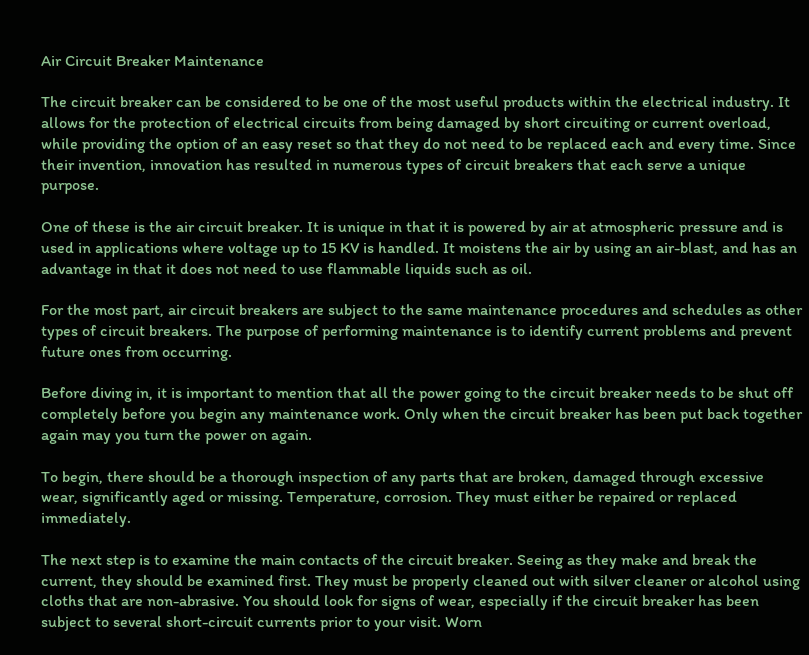Air Circuit Breaker Maintenance

The circuit breaker can be considered to be one of the most useful products within the electrical industry. It allows for the protection of electrical circuits from being damaged by short circuiting or current overload, while providing the option of an easy reset so that they do not need to be replaced each and every time. Since their invention, innovation has resulted in numerous types of circuit breakers that each serve a unique purpose.

One of these is the air circuit breaker. It is unique in that it is powered by air at atmospheric pressure and is used in applications where voltage up to 15 KV is handled. It moistens the air by using an air-blast, and has an advantage in that it does not need to use flammable liquids such as oil.

For the most part, air circuit breakers are subject to the same maintenance procedures and schedules as other types of circuit breakers. The purpose of performing maintenance is to identify current problems and prevent future ones from occurring.

Before diving in, it is important to mention that all the power going to the circuit breaker needs to be shut off completely before you begin any maintenance work. Only when the circuit breaker has been put back together again may you turn the power on again.

To begin, there should be a thorough inspection of any parts that are broken, damaged through excessive wear, significantly aged or missing. Temperature, corrosion. They must either be repaired or replaced immediately.

The next step is to examine the main contacts of the circuit breaker. Seeing as they make and break the current, they should be examined first. They must be properly cleaned out with silver cleaner or alcohol using cloths that are non-abrasive. You should look for signs of wear, especially if the circuit breaker has been subject to several short-circuit currents prior to your visit. Worn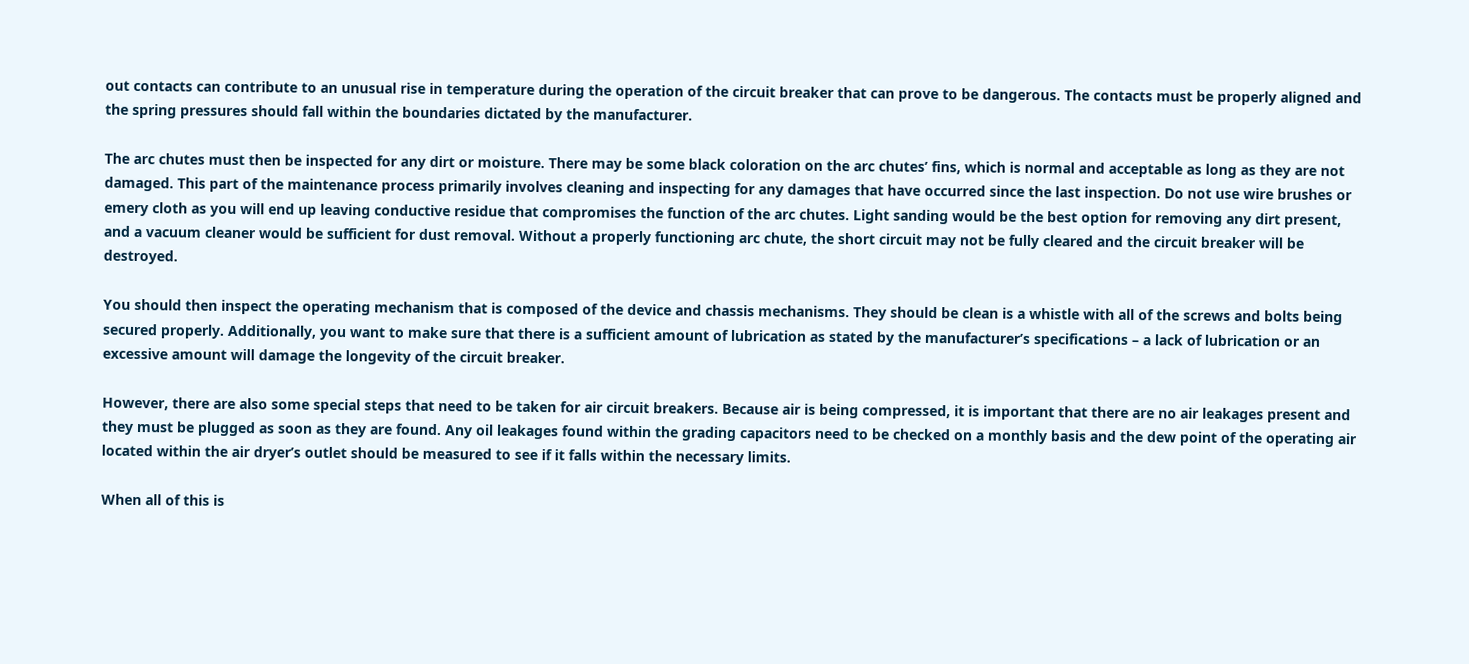out contacts can contribute to an unusual rise in temperature during the operation of the circuit breaker that can prove to be dangerous. The contacts must be properly aligned and the spring pressures should fall within the boundaries dictated by the manufacturer.

The arc chutes must then be inspected for any dirt or moisture. There may be some black coloration on the arc chutes’ fins, which is normal and acceptable as long as they are not damaged. This part of the maintenance process primarily involves cleaning and inspecting for any damages that have occurred since the last inspection. Do not use wire brushes or emery cloth as you will end up leaving conductive residue that compromises the function of the arc chutes. Light sanding would be the best option for removing any dirt present, and a vacuum cleaner would be sufficient for dust removal. Without a properly functioning arc chute, the short circuit may not be fully cleared and the circuit breaker will be destroyed.

You should then inspect the operating mechanism that is composed of the device and chassis mechanisms. They should be clean is a whistle with all of the screws and bolts being secured properly. Additionally, you want to make sure that there is a sufficient amount of lubrication as stated by the manufacturer’s specifications – a lack of lubrication or an excessive amount will damage the longevity of the circuit breaker.

However, there are also some special steps that need to be taken for air circuit breakers. Because air is being compressed, it is important that there are no air leakages present and they must be plugged as soon as they are found. Any oil leakages found within the grading capacitors need to be checked on a monthly basis and the dew point of the operating air located within the air dryer’s outlet should be measured to see if it falls within the necessary limits.

When all of this is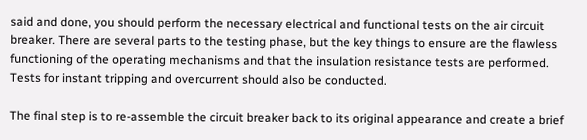said and done, you should perform the necessary electrical and functional tests on the air circuit breaker. There are several parts to the testing phase, but the key things to ensure are the flawless functioning of the operating mechanisms and that the insulation resistance tests are performed. Tests for instant tripping and overcurrent should also be conducted.

The final step is to re-assemble the circuit breaker back to its original appearance and create a brief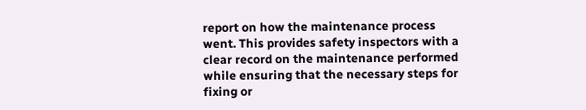report on how the maintenance process went. This provides safety inspectors with a clear record on the maintenance performed while ensuring that the necessary steps for fixing or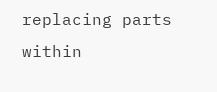replacing parts within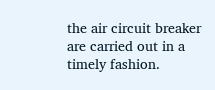the air circuit breaker are carried out in a timely fashion.